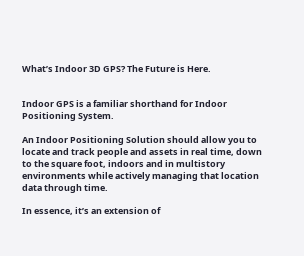What’s Indoor 3D GPS? The Future is Here.


Indoor GPS is a familiar shorthand for Indoor Positioning System.

An Indoor Positioning Solution should allow you to locate and track people and assets in real time, down to the square foot, indoors and in multistory environments while actively managing that location data through time.

In essence, it’s an extension of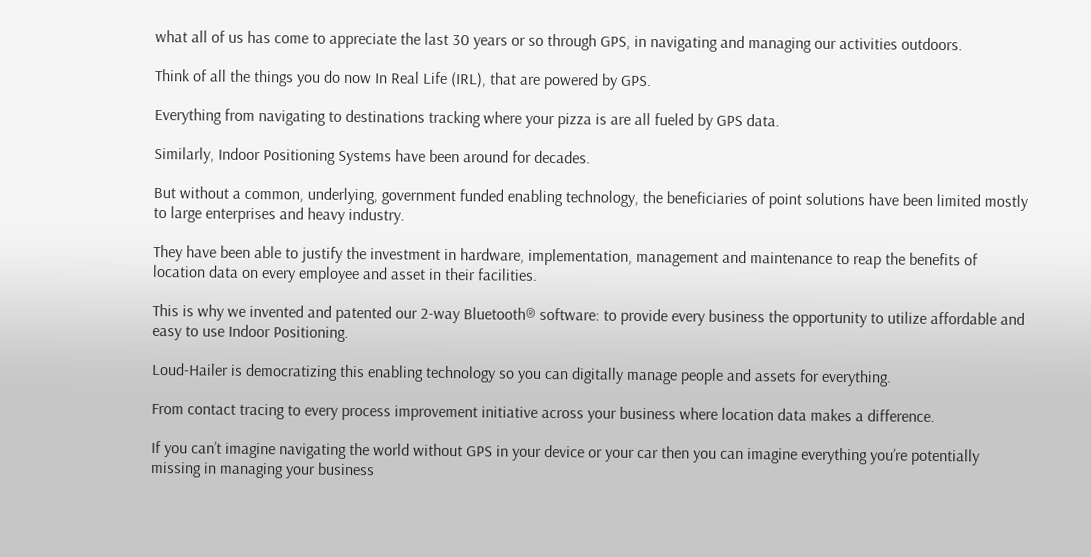what all of us has come to appreciate the last 30 years or so through GPS, in navigating and managing our activities outdoors.

Think of all the things you do now In Real Life (IRL), that are powered by GPS.

Everything from navigating to destinations tracking where your pizza is are all fueled by GPS data.

Similarly, Indoor Positioning Systems have been around for decades.

But without a common, underlying, government funded enabling technology, the beneficiaries of point solutions have been limited mostly to large enterprises and heavy industry.

They have been able to justify the investment in hardware, implementation, management and maintenance to reap the benefits of location data on every employee and asset in their facilities.

This is why we invented and patented our 2-way Bluetooth® software: to provide every business the opportunity to utilize affordable and easy to use Indoor Positioning.

Loud-Hailer is democratizing this enabling technology so you can digitally manage people and assets for everything.

From contact tracing to every process improvement initiative across your business where location data makes a difference.

If you can’t imagine navigating the world without GPS in your device or your car then you can imagine everything you’re potentially missing in managing your business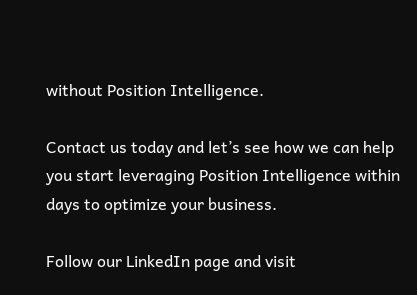without Position Intelligence.

Contact us today and let’s see how we can help you start leveraging Position Intelligence within days to optimize your business.

Follow our LinkedIn page and visit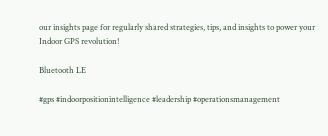our insights page for regularly shared strategies, tips, and insights to power your Indoor GPS revolution!

Bluetooth LE

#gps #indoorpositionintelligence #leadership #operationsmanagement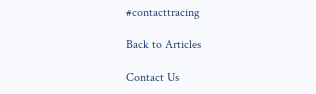#contacttracing

Back to Articles

Contact Us